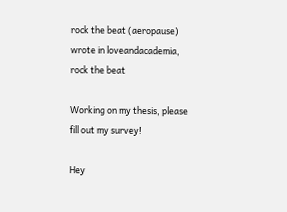rock the beat (aeropause) wrote in loveandacademia,
rock the beat

Working on my thesis, please fill out my survey!

Hey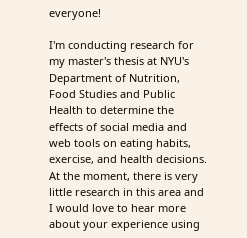everyone!

I'm conducting research for my master's thesis at NYU's Department of Nutrition, Food Studies and Public Health to determine the effects of social media and web tools on eating habits, exercise, and health decisions. At the moment, there is very little research in this area and I would love to hear more about your experience using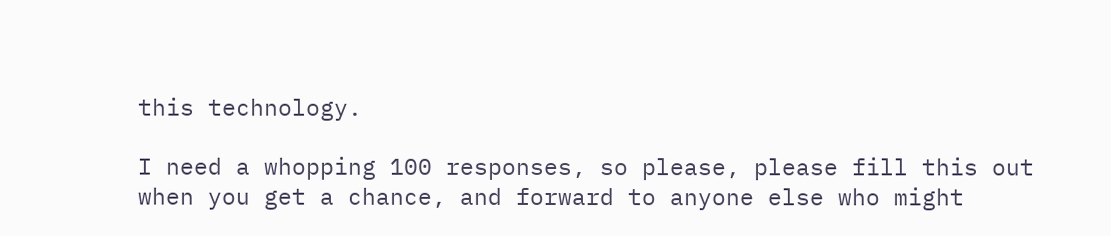this technology.

I need a whopping 100 responses, so please, please fill this out when you get a chance, and forward to anyone else who might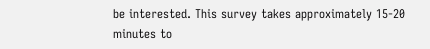be interested. This survey takes approximately 15-20 minutes to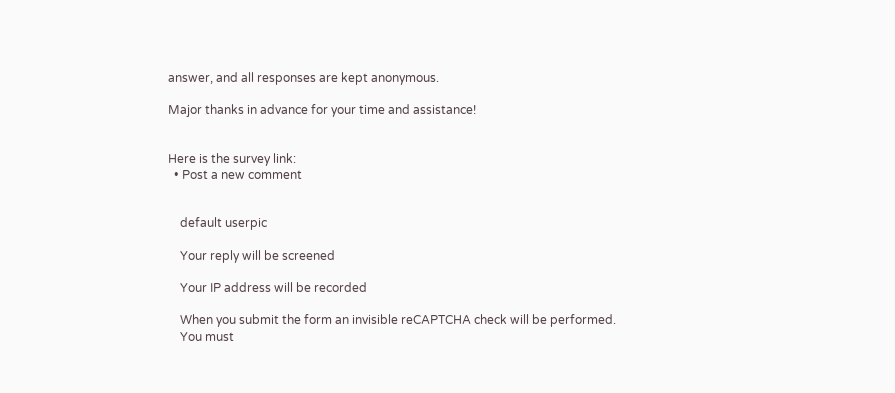answer, and all responses are kept anonymous.

Major thanks in advance for your time and assistance!


Here is the survey link:
  • Post a new comment


    default userpic

    Your reply will be screened

    Your IP address will be recorded

    When you submit the form an invisible reCAPTCHA check will be performed.
    You must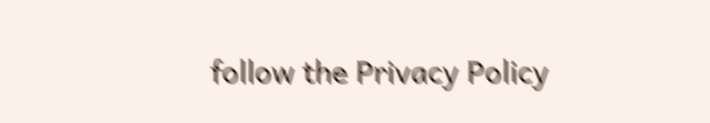follow the Privacy Policy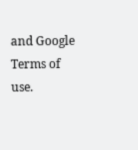and Google Terms of use.